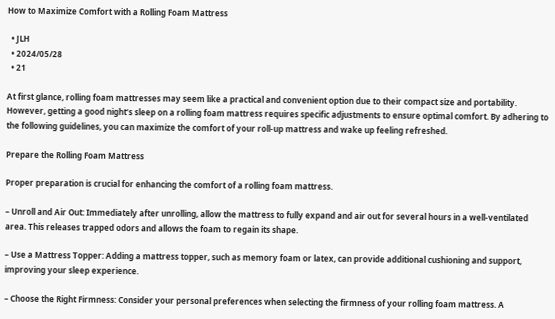How to Maximize Comfort with a Rolling Foam Mattress

  • JLH
  • 2024/05/28
  • 21

At first glance, rolling foam mattresses may seem like a practical and convenient option due to their compact size and portability. However, getting a good night’s sleep on a rolling foam mattress requires specific adjustments to ensure optimal comfort. By adhering to the following guidelines, you can maximize the comfort of your roll-up mattress and wake up feeling refreshed.

Prepare the Rolling Foam Mattress

Proper preparation is crucial for enhancing the comfort of a rolling foam mattress.

– Unroll and Air Out: Immediately after unrolling, allow the mattress to fully expand and air out for several hours in a well-ventilated area. This releases trapped odors and allows the foam to regain its shape.

– Use a Mattress Topper: Adding a mattress topper, such as memory foam or latex, can provide additional cushioning and support, improving your sleep experience.

– Choose the Right Firmness: Consider your personal preferences when selecting the firmness of your rolling foam mattress. A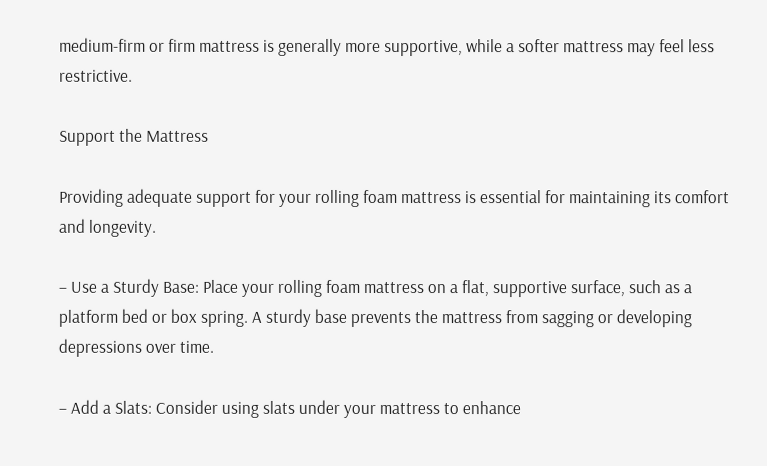medium-firm or firm mattress is generally more supportive, while a softer mattress may feel less restrictive.

Support the Mattress

Providing adequate support for your rolling foam mattress is essential for maintaining its comfort and longevity.

– Use a Sturdy Base: Place your rolling foam mattress on a flat, supportive surface, such as a platform bed or box spring. A sturdy base prevents the mattress from sagging or developing depressions over time.

– Add a Slats: Consider using slats under your mattress to enhance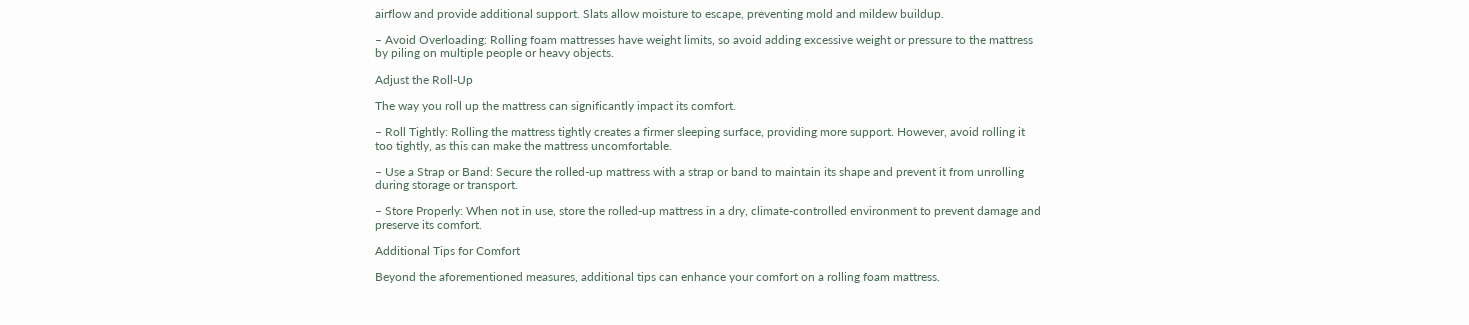airflow and provide additional support. Slats allow moisture to escape, preventing mold and mildew buildup.

– Avoid Overloading: Rolling foam mattresses have weight limits, so avoid adding excessive weight or pressure to the mattress by piling on multiple people or heavy objects.

Adjust the Roll-Up

The way you roll up the mattress can significantly impact its comfort.

– Roll Tightly: Rolling the mattress tightly creates a firmer sleeping surface, providing more support. However, avoid rolling it too tightly, as this can make the mattress uncomfortable.

– Use a Strap or Band: Secure the rolled-up mattress with a strap or band to maintain its shape and prevent it from unrolling during storage or transport.

– Store Properly: When not in use, store the rolled-up mattress in a dry, climate-controlled environment to prevent damage and preserve its comfort.

Additional Tips for Comfort

Beyond the aforementioned measures, additional tips can enhance your comfort on a rolling foam mattress.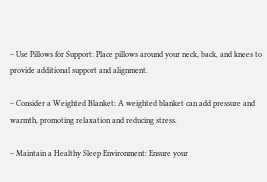– Use Pillows for Support: Place pillows around your neck, back, and knees to provide additional support and alignment.

– Consider a Weighted Blanket: A weighted blanket can add pressure and warmth, promoting relaxation and reducing stress.

– Maintain a Healthy Sleep Environment: Ensure your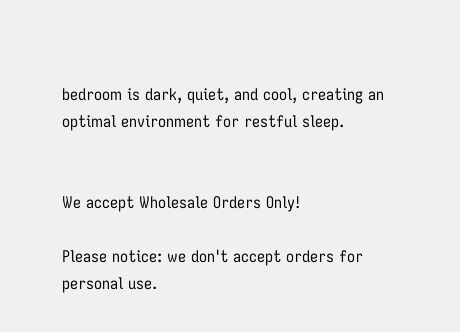bedroom is dark, quiet, and cool, creating an optimal environment for restful sleep.


We accept Wholesale Orders Only!

Please notice: we don't accept orders for personal use.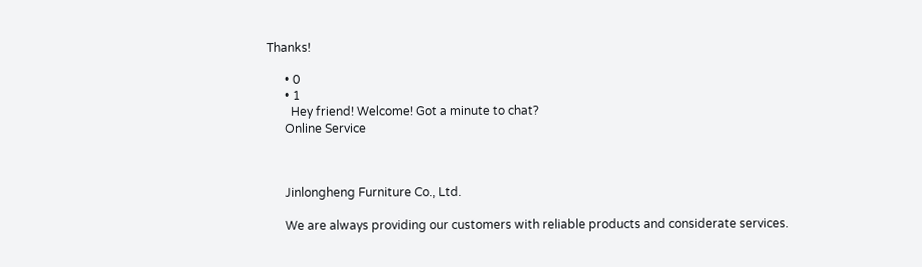Thanks!

      • 0
      • 1
        Hey friend! Welcome! Got a minute to chat?
      Online Service



      Jinlongheng Furniture Co., Ltd.

      We are always providing our customers with reliable products and considerate services.